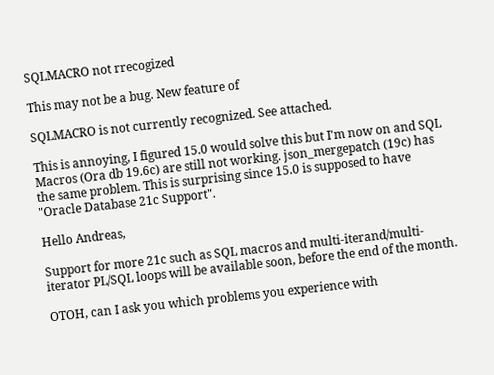SQLMACRO not rrecogized

This may not be a bug. New feature of

SQLMACRO is not currently recognized. See attached.

This is annoying, I figured 15.0 would solve this but I'm now on and SQL Macros (Ora db 19.6c) are still not working. json_mergepatch (19c) has the same problem. This is surprising since 15.0 is supposed to have "Oracle Database 21c Support".

Hello Andreas,

Support for more 21c such as SQL macros and multi-iterand/multi-iterator PL/SQL loops will be available soon, before the end of the month.

OTOH, can I ask you which problems you experience with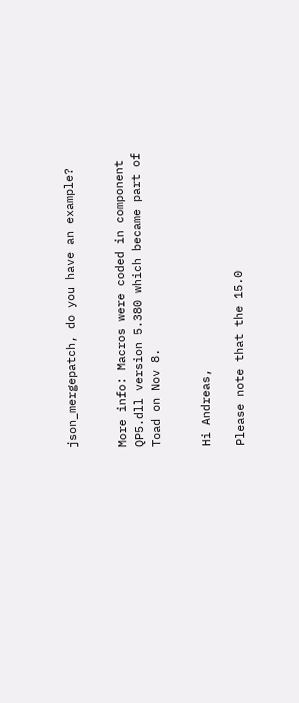json_mergepatch, do you have an example?


More info: Macros were coded in component QP5.dll version 5.380 which became part of Toad on Nov 8.


Hi Andreas,

Please note that the 15.0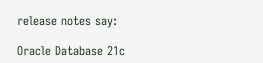release notes say:

Oracle Database 21c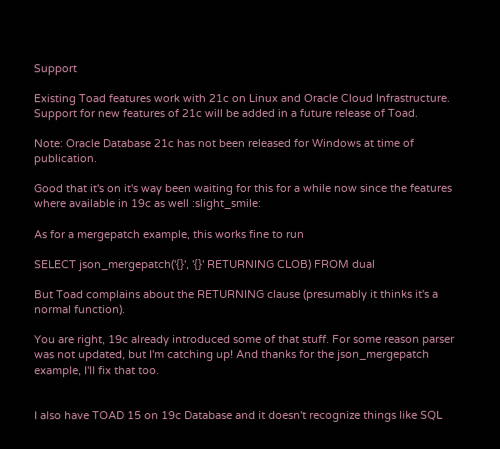Support

Existing Toad features work with 21c on Linux and Oracle Cloud Infrastructure. Support for new features of 21c will be added in a future release of Toad.

Note: Oracle Database 21c has not been released for Windows at time of publication.

Good that it's on it's way been waiting for this for a while now since the features where available in 19c as well :slight_smile:

As for a mergepatch example, this works fine to run

SELECT json_mergepatch('{}', '{}' RETURNING CLOB) FROM dual

But Toad complains about the RETURNING clause (presumably it thinks it's a normal function).

You are right, 19c already introduced some of that stuff. For some reason parser was not updated, but I'm catching up! And thanks for the json_mergepatch example, I'll fix that too.


I also have TOAD 15 on 19c Database and it doesn't recognize things like SQL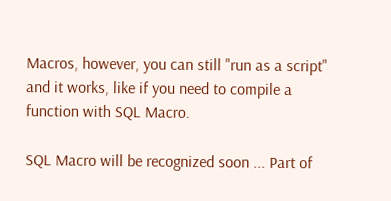Macros, however, you can still "run as a script" and it works, like if you need to compile a function with SQL Macro.

SQL Macro will be recognized soon ... Part of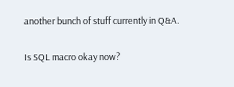another bunch of stuff currently in Q&A.


Is SQL macro okay now?